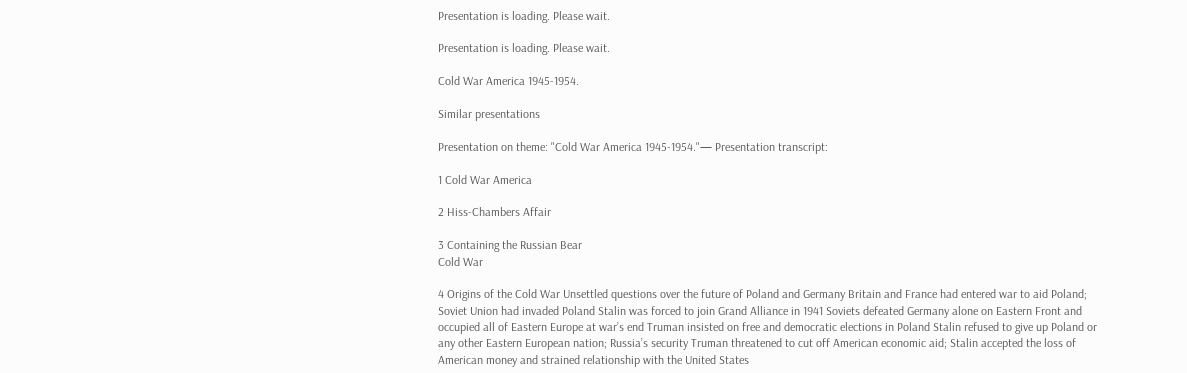Presentation is loading. Please wait.

Presentation is loading. Please wait.

Cold War America 1945-1954.

Similar presentations

Presentation on theme: "Cold War America 1945-1954."— Presentation transcript:

1 Cold War America

2 Hiss-Chambers Affair

3 Containing the Russian Bear
Cold War

4 Origins of the Cold War Unsettled questions over the future of Poland and Germany Britain and France had entered war to aid Poland; Soviet Union had invaded Poland Stalin was forced to join Grand Alliance in 1941 Soviets defeated Germany alone on Eastern Front and occupied all of Eastern Europe at war’s end Truman insisted on free and democratic elections in Poland Stalin refused to give up Poland or any other Eastern European nation; Russia’s security Truman threatened to cut off American economic aid; Stalin accepted the loss of American money and strained relationship with the United States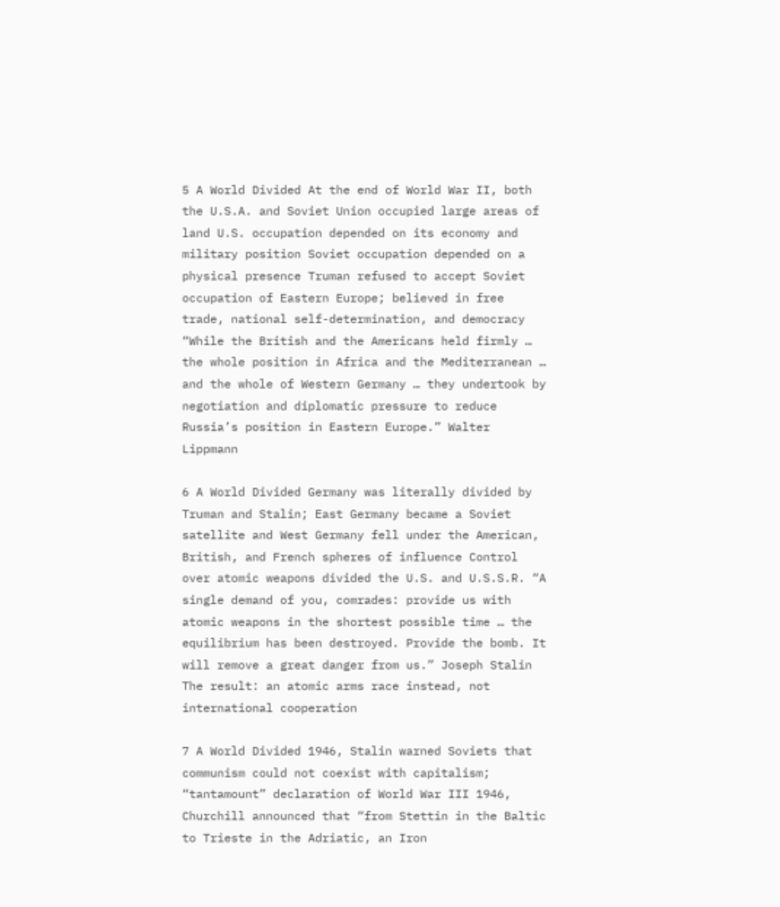5 A World Divided At the end of World War II, both the U.S.A. and Soviet Union occupied large areas of land U.S. occupation depended on its economy and military position Soviet occupation depended on a physical presence Truman refused to accept Soviet occupation of Eastern Europe; believed in free trade, national self-determination, and democracy “While the British and the Americans held firmly … the whole position in Africa and the Mediterranean … and the whole of Western Germany … they undertook by negotiation and diplomatic pressure to reduce Russia’s position in Eastern Europe.” Walter Lippmann

6 A World Divided Germany was literally divided by Truman and Stalin; East Germany became a Soviet satellite and West Germany fell under the American, British, and French spheres of influence Control over atomic weapons divided the U.S. and U.S.S.R. “A single demand of you, comrades: provide us with atomic weapons in the shortest possible time … the equilibrium has been destroyed. Provide the bomb. It will remove a great danger from us.” Joseph Stalin The result: an atomic arms race instead, not international cooperation

7 A World Divided 1946, Stalin warned Soviets that communism could not coexist with capitalism; “tantamount” declaration of World War III 1946, Churchill announced that “from Stettin in the Baltic to Trieste in the Adriatic, an Iron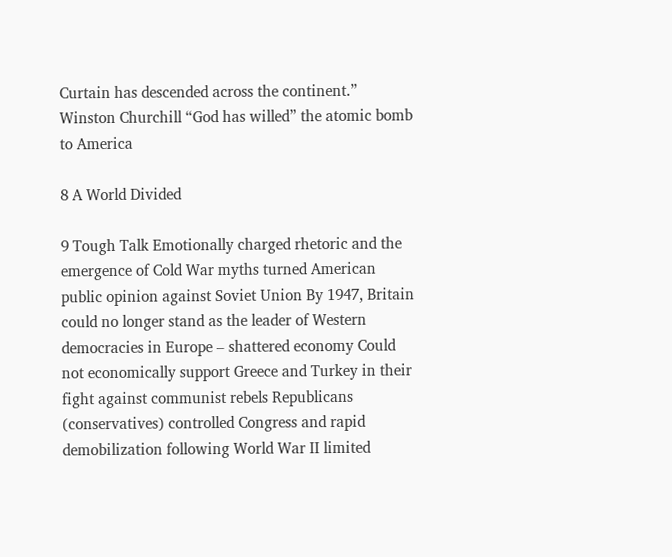Curtain has descended across the continent.” Winston Churchill “God has willed” the atomic bomb to America

8 A World Divided

9 Tough Talk Emotionally charged rhetoric and the emergence of Cold War myths turned American public opinion against Soviet Union By 1947, Britain could no longer stand as the leader of Western democracies in Europe – shattered economy Could not economically support Greece and Turkey in their fight against communist rebels Republicans (conservatives) controlled Congress and rapid demobilization following World War II limited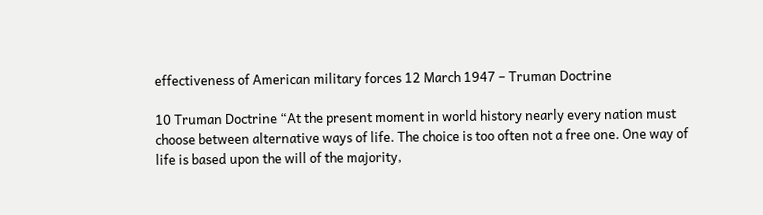effectiveness of American military forces 12 March 1947 – Truman Doctrine

10 Truman Doctrine “At the present moment in world history nearly every nation must choose between alternative ways of life. The choice is too often not a free one. One way of life is based upon the will of the majority,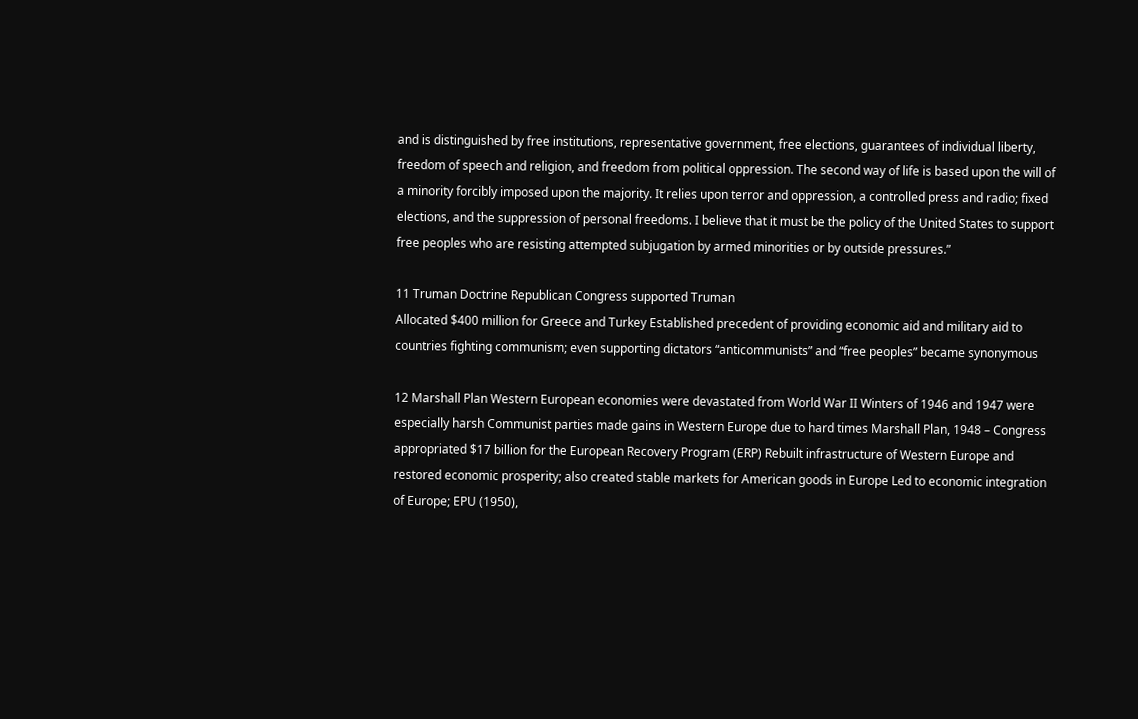and is distinguished by free institutions, representative government, free elections, guarantees of individual liberty, freedom of speech and religion, and freedom from political oppression. The second way of life is based upon the will of a minority forcibly imposed upon the majority. It relies upon terror and oppression, a controlled press and radio; fixed elections, and the suppression of personal freedoms. I believe that it must be the policy of the United States to support free peoples who are resisting attempted subjugation by armed minorities or by outside pressures.”

11 Truman Doctrine Republican Congress supported Truman
Allocated $400 million for Greece and Turkey Established precedent of providing economic aid and military aid to countries fighting communism; even supporting dictators “anticommunists” and “free peoples” became synonymous

12 Marshall Plan Western European economies were devastated from World War II Winters of 1946 and 1947 were especially harsh Communist parties made gains in Western Europe due to hard times Marshall Plan, 1948 – Congress appropriated $17 billion for the European Recovery Program (ERP) Rebuilt infrastructure of Western Europe and restored economic prosperity; also created stable markets for American goods in Europe Led to economic integration of Europe; EPU (1950),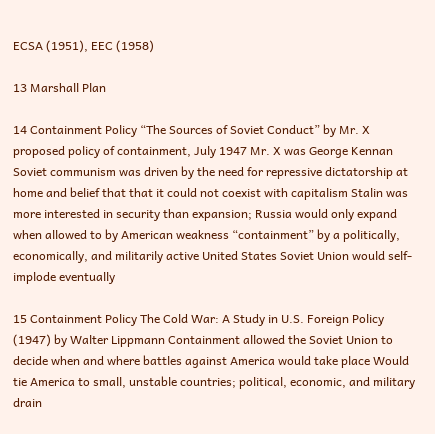ECSA (1951), EEC (1958)

13 Marshall Plan

14 Containment Policy “The Sources of Soviet Conduct” by Mr. X proposed policy of containment, July 1947 Mr. X was George Kennan Soviet communism was driven by the need for repressive dictatorship at home and belief that that it could not coexist with capitalism Stalin was more interested in security than expansion; Russia would only expand when allowed to by American weakness “containment” by a politically, economically, and militarily active United States Soviet Union would self-implode eventually

15 Containment Policy The Cold War: A Study in U.S. Foreign Policy (1947) by Walter Lippmann Containment allowed the Soviet Union to decide when and where battles against America would take place Would tie America to small, unstable countries; political, economic, and military drain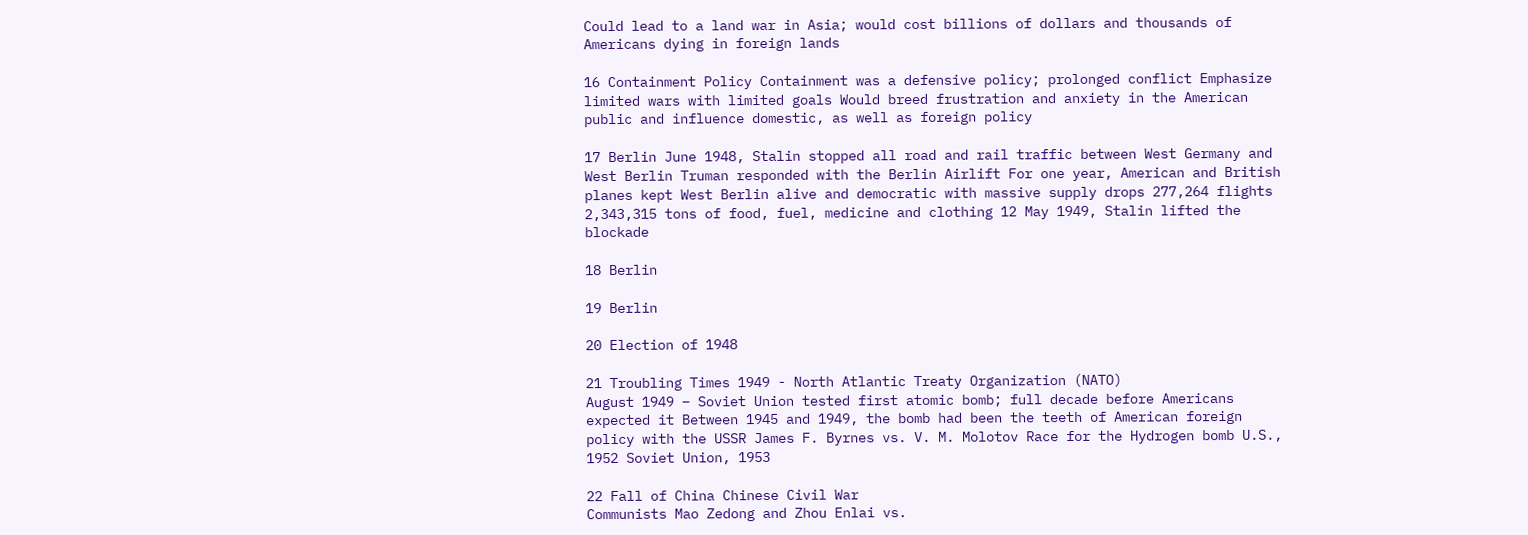Could lead to a land war in Asia; would cost billions of dollars and thousands of Americans dying in foreign lands

16 Containment Policy Containment was a defensive policy; prolonged conflict Emphasize limited wars with limited goals Would breed frustration and anxiety in the American public and influence domestic, as well as foreign policy

17 Berlin June 1948, Stalin stopped all road and rail traffic between West Germany and West Berlin Truman responded with the Berlin Airlift For one year, American and British planes kept West Berlin alive and democratic with massive supply drops 277,264 flights 2,343,315 tons of food, fuel, medicine and clothing 12 May 1949, Stalin lifted the blockade

18 Berlin

19 Berlin

20 Election of 1948

21 Troubling Times 1949 - North Atlantic Treaty Organization (NATO)
August 1949 – Soviet Union tested first atomic bomb; full decade before Americans expected it Between 1945 and 1949, the bomb had been the teeth of American foreign policy with the USSR James F. Byrnes vs. V. M. Molotov Race for the Hydrogen bomb U.S., 1952 Soviet Union, 1953

22 Fall of China Chinese Civil War
Communists Mao Zedong and Zhou Enlai vs.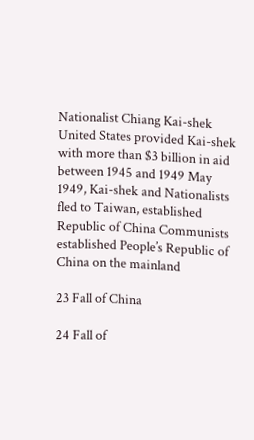Nationalist Chiang Kai-shek United States provided Kai-shek with more than $3 billion in aid between 1945 and 1949 May 1949, Kai-shek and Nationalists fled to Taiwan, established Republic of China Communists established People’s Republic of China on the mainland

23 Fall of China

24 Fall of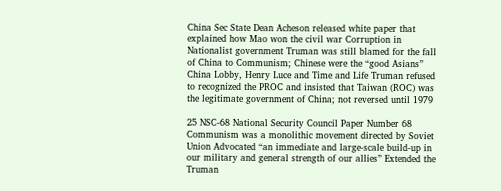China Sec State Dean Acheson released white paper that explained how Mao won the civil war Corruption in Nationalist government Truman was still blamed for the fall of China to Communism; Chinese were the “good Asians” China Lobby, Henry Luce and Time and Life Truman refused to recognized the PROC and insisted that Taiwan (ROC) was the legitimate government of China; not reversed until 1979

25 NSC-68 National Security Council Paper Number 68
Communism was a monolithic movement directed by Soviet Union Advocated “an immediate and large-scale build-up in our military and general strength of our allies” Extended the Truman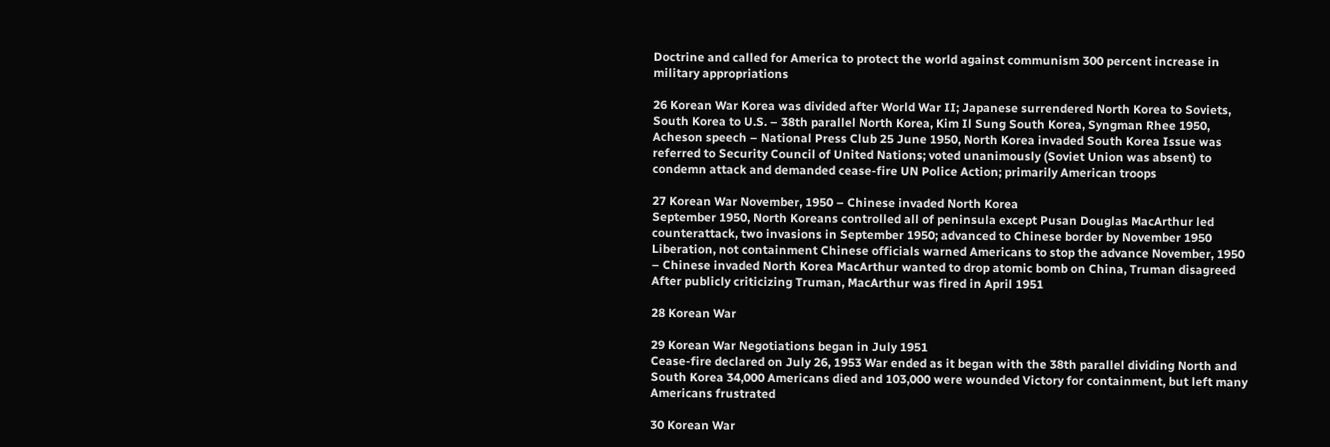Doctrine and called for America to protect the world against communism 300 percent increase in military appropriations

26 Korean War Korea was divided after World War II; Japanese surrendered North Korea to Soviets, South Korea to U.S. – 38th parallel North Korea, Kim Il Sung South Korea, Syngman Rhee 1950, Acheson speech – National Press Club 25 June 1950, North Korea invaded South Korea Issue was referred to Security Council of United Nations; voted unanimously (Soviet Union was absent) to condemn attack and demanded cease-fire UN Police Action; primarily American troops

27 Korean War November, 1950 – Chinese invaded North Korea
September 1950, North Koreans controlled all of peninsula except Pusan Douglas MacArthur led counterattack, two invasions in September 1950; advanced to Chinese border by November 1950 Liberation, not containment Chinese officials warned Americans to stop the advance November, 1950 – Chinese invaded North Korea MacArthur wanted to drop atomic bomb on China, Truman disagreed After publicly criticizing Truman, MacArthur was fired in April 1951

28 Korean War

29 Korean War Negotiations began in July 1951
Cease-fire declared on July 26, 1953 War ended as it began with the 38th parallel dividing North and South Korea 34,000 Americans died and 103,000 were wounded Victory for containment, but left many Americans frustrated

30 Korean War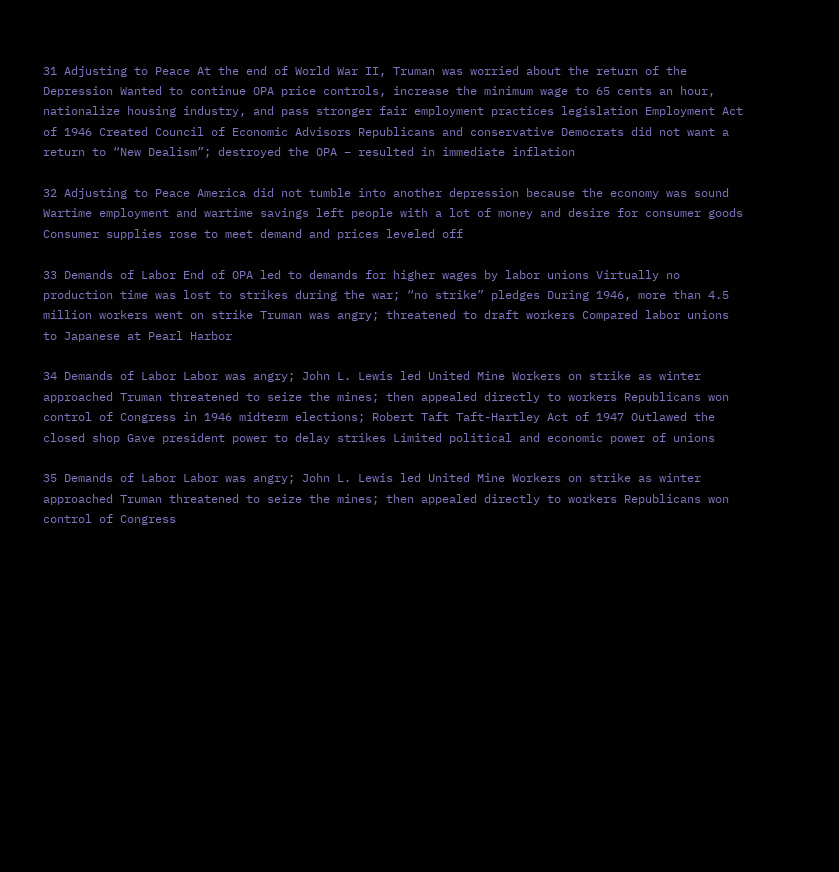31 Adjusting to Peace At the end of World War II, Truman was worried about the return of the Depression Wanted to continue OPA price controls, increase the minimum wage to 65 cents an hour, nationalize housing industry, and pass stronger fair employment practices legislation Employment Act of 1946 Created Council of Economic Advisors Republicans and conservative Democrats did not want a return to “New Dealism”; destroyed the OPA – resulted in immediate inflation

32 Adjusting to Peace America did not tumble into another depression because the economy was sound Wartime employment and wartime savings left people with a lot of money and desire for consumer goods Consumer supplies rose to meet demand and prices leveled off

33 Demands of Labor End of OPA led to demands for higher wages by labor unions Virtually no production time was lost to strikes during the war; “no strike” pledges During 1946, more than 4.5 million workers went on strike Truman was angry; threatened to draft workers Compared labor unions to Japanese at Pearl Harbor

34 Demands of Labor Labor was angry; John L. Lewis led United Mine Workers on strike as winter approached Truman threatened to seize the mines; then appealed directly to workers Republicans won control of Congress in 1946 midterm elections; Robert Taft Taft-Hartley Act of 1947 Outlawed the closed shop Gave president power to delay strikes Limited political and economic power of unions

35 Demands of Labor Labor was angry; John L. Lewis led United Mine Workers on strike as winter approached Truman threatened to seize the mines; then appealed directly to workers Republicans won control of Congress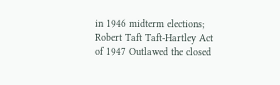in 1946 midterm elections; Robert Taft Taft-Hartley Act of 1947 Outlawed the closed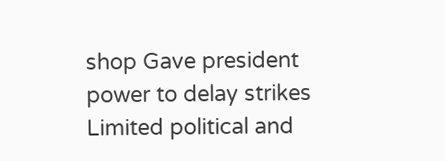shop Gave president power to delay strikes Limited political and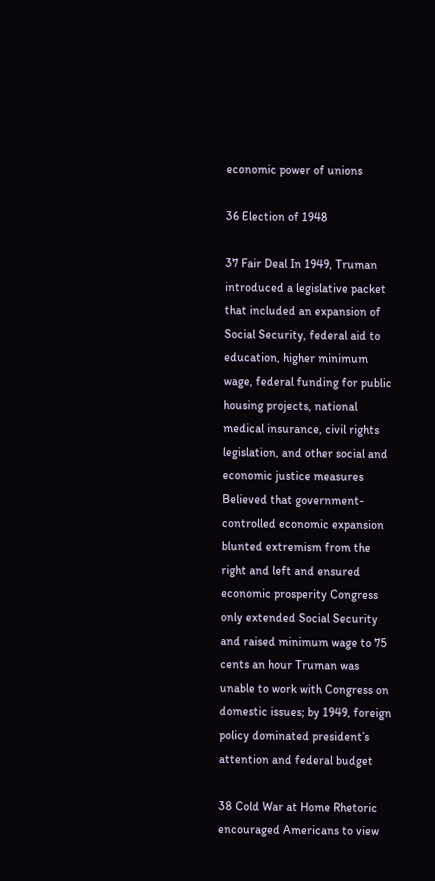economic power of unions

36 Election of 1948

37 Fair Deal In 1949, Truman introduced a legislative packet that included an expansion of Social Security, federal aid to education, higher minimum wage, federal funding for public housing projects, national medical insurance, civil rights legislation, and other social and economic justice measures Believed that government-controlled economic expansion blunted extremism from the right and left and ensured economic prosperity Congress only extended Social Security and raised minimum wage to 75 cents an hour Truman was unable to work with Congress on domestic issues; by 1949, foreign policy dominated president’s attention and federal budget

38 Cold War at Home Rhetoric encouraged Americans to view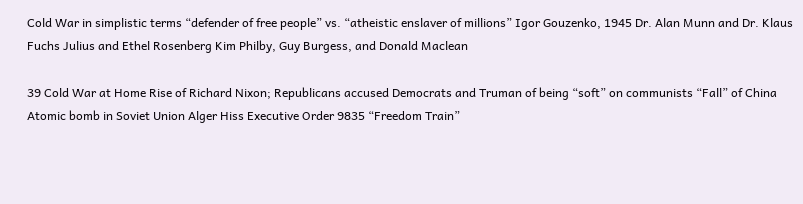Cold War in simplistic terms “defender of free people” vs. “atheistic enslaver of millions” Igor Gouzenko, 1945 Dr. Alan Munn and Dr. Klaus Fuchs Julius and Ethel Rosenberg Kim Philby, Guy Burgess, and Donald Maclean

39 Cold War at Home Rise of Richard Nixon; Republicans accused Democrats and Truman of being “soft” on communists “Fall” of China Atomic bomb in Soviet Union Alger Hiss Executive Order 9835 “Freedom Train”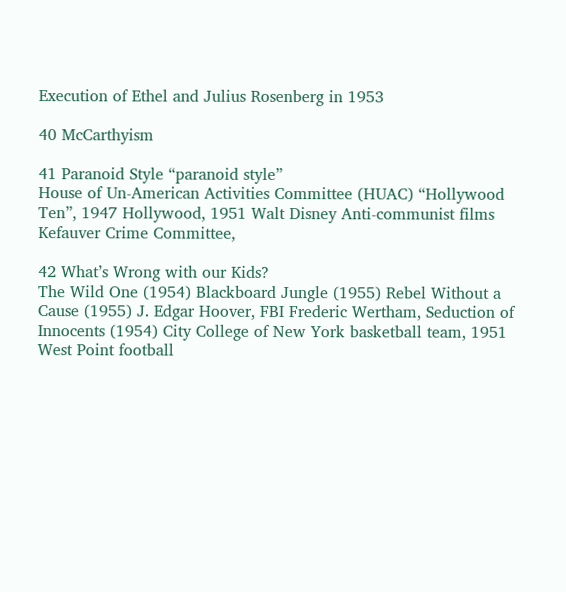Execution of Ethel and Julius Rosenberg in 1953

40 McCarthyism

41 Paranoid Style “paranoid style”
House of Un-American Activities Committee (HUAC) “Hollywood Ten”, 1947 Hollywood, 1951 Walt Disney Anti-communist films Kefauver Crime Committee,

42 What’s Wrong with our Kids?
The Wild One (1954) Blackboard Jungle (1955) Rebel Without a Cause (1955) J. Edgar Hoover, FBI Frederic Wertham, Seduction of Innocents (1954) City College of New York basketball team, 1951 West Point football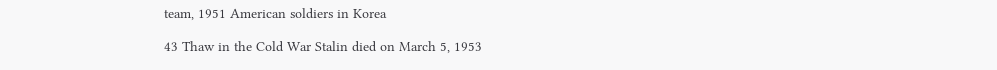team, 1951 American soldiers in Korea

43 Thaw in the Cold War Stalin died on March 5, 1953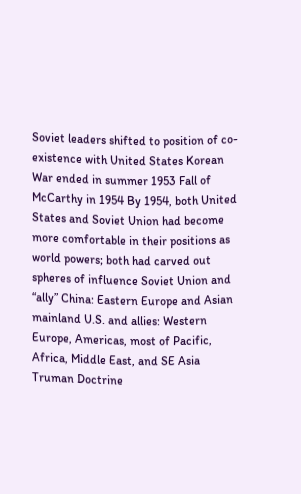Soviet leaders shifted to position of co-existence with United States Korean War ended in summer 1953 Fall of McCarthy in 1954 By 1954, both United States and Soviet Union had become more comfortable in their positions as world powers; both had carved out spheres of influence Soviet Union and “ally” China: Eastern Europe and Asian mainland U.S. and allies: Western Europe, Americas, most of Pacific, Africa, Middle East, and SE Asia Truman Doctrine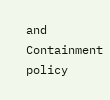and Containment policy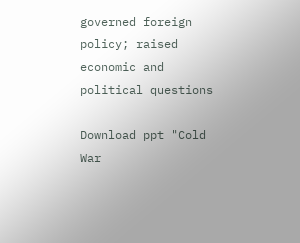governed foreign policy; raised economic and political questions

Download ppt "Cold War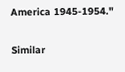America 1945-1954."

Similar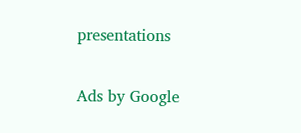presentations

Ads by Google